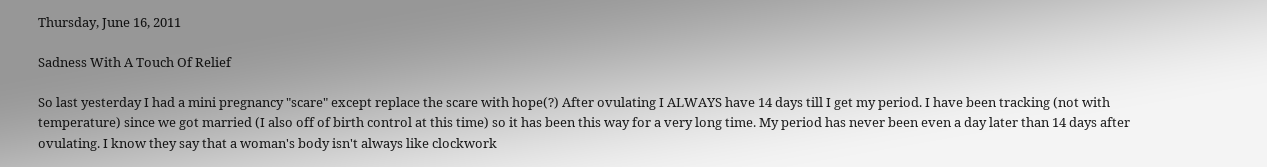Thursday, June 16, 2011

Sadness With A Touch Of Relief

So last yesterday I had a mini pregnancy "scare" except replace the scare with hope(?) After ovulating I ALWAYS have 14 days till I get my period. I have been tracking (not with temperature) since we got married (I also off of birth control at this time) so it has been this way for a very long time. My period has never been even a day later than 14 days after ovulating. I know they say that a woman's body isn't always like clockwork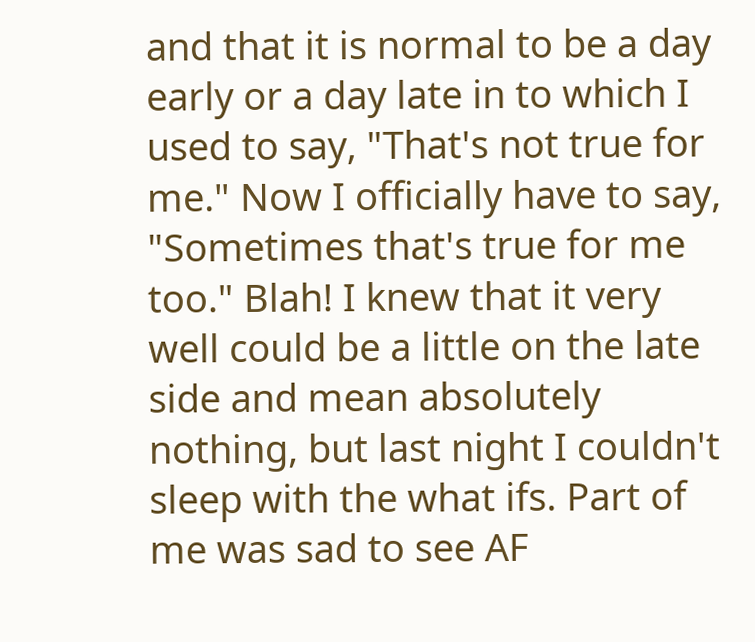and that it is normal to be a day early or a day late in to which I used to say, "That's not true for me." Now I officially have to say, "Sometimes that's true for me too." Blah! I knew that it very well could be a little on the late side and mean absolutely nothing, but last night I couldn't sleep with the what ifs. Part of me was sad to see AF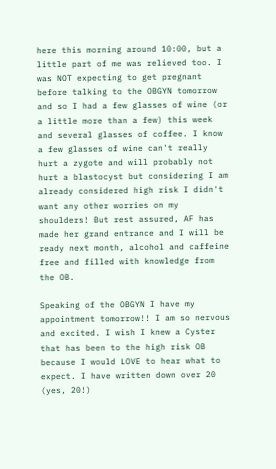here this morning around 10:00, but a little part of me was relieved too. I was NOT expecting to get pregnant before talking to the OBGYN tomorrow and so I had a few glasses of wine (or a little more than a few) this week and several glasses of coffee. I know a few glasses of wine can't really hurt a zygote and will probably not hurt a blastocyst but considering I am already considered high risk I didn't want any other worries on my shoulders! But rest assured, AF has made her grand entrance and I will be ready next month, alcohol and caffeine free and filled with knowledge from the OB.

Speaking of the OBGYN I have my appointment tomorrow!! I am so nervous and excited. I wish I knew a Cyster that has been to the high risk OB because I would LOVE to hear what to expect. I have written down over 20 (yes, 20!)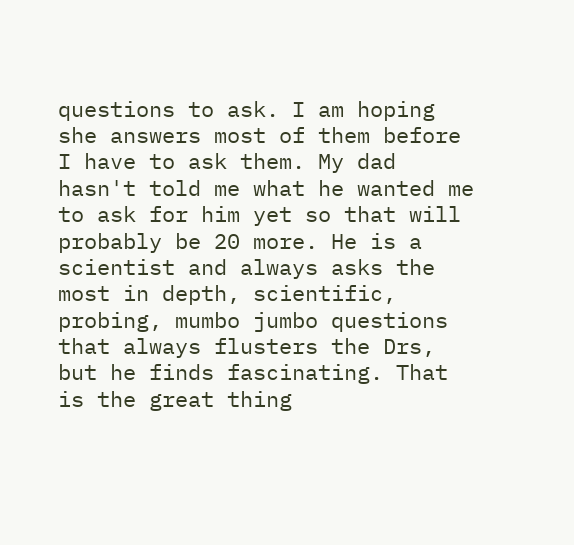questions to ask. I am hoping she answers most of them before I have to ask them. My dad hasn't told me what he wanted me to ask for him yet so that will probably be 20 more. He is a scientist and always asks the most in depth, scientific, probing, mumbo jumbo questions that always flusters the Drs, but he finds fascinating. That is the great thing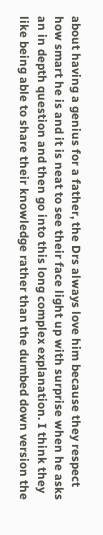about having a genius for a father, the Drs always love him because they respect how smart he is and it is neat to see their face light up with surprise when he asks an in depth question and then go into this long complex explanation. I think they like being able to share their knowledge rather than the dumbed down version the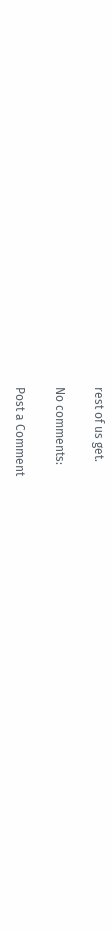rest of us get.

No comments:

Post a Comment